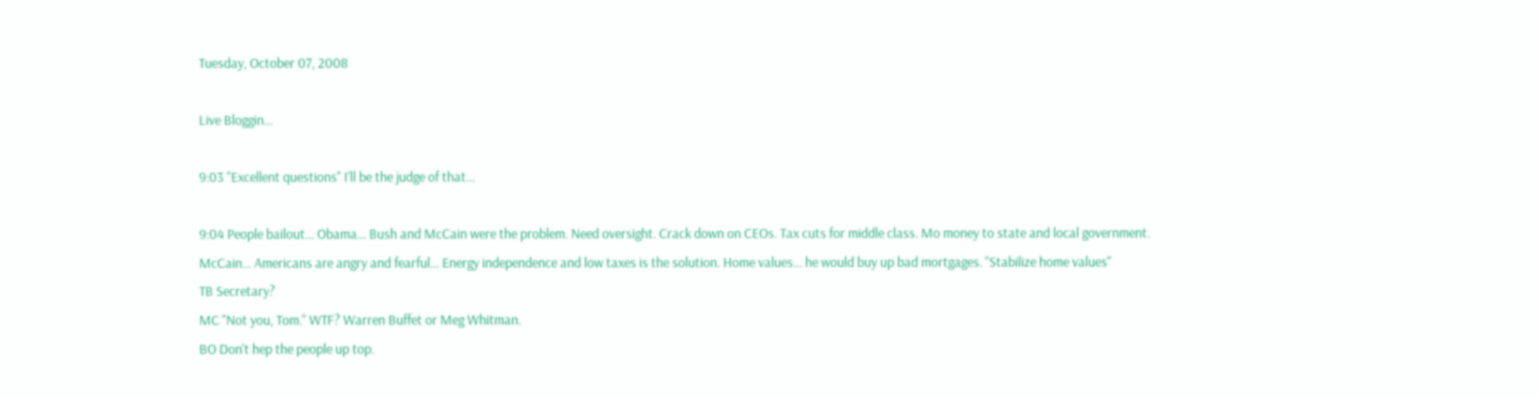Tuesday, October 07, 2008

Live Bloggin...

9:03 "Excellent questions" I'll be the judge of that...

9:04 People bailout... Obama... Bush and McCain were the problem. Need oversight. Crack down on CEOs. Tax cuts for middle class. Mo money to state and local government.
McCain... Americans are angry and fearful... Energy independence and low taxes is the solution. Home values... he would buy up bad mortgages. "Stabilize home values"
TB Secretary?
MC "Not you, Tom." WTF? Warren Buffet or Meg Whitman.
BO Don't hep the people up top.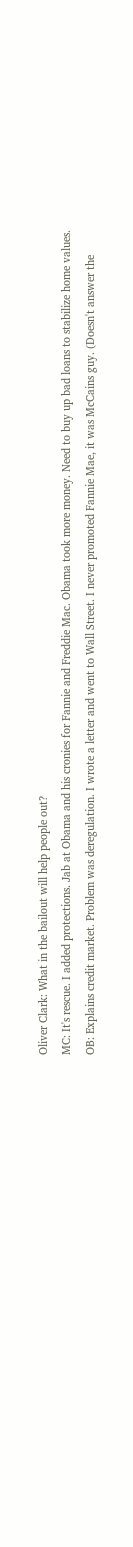Oliver Clark: What in the bailout will help people out?
MC: It's rescue. I added protections. Jab at Obama and his cronies for Fannie and Freddie Mac. Obama took more money. Need to buy up bad loans to stabilize home values.
OB: Explains credit market. Problem was deregulation. I wrote a letter and went to Wall Street. I never promoted Fannie Mae, it was McCains guy. (Doesn't answer the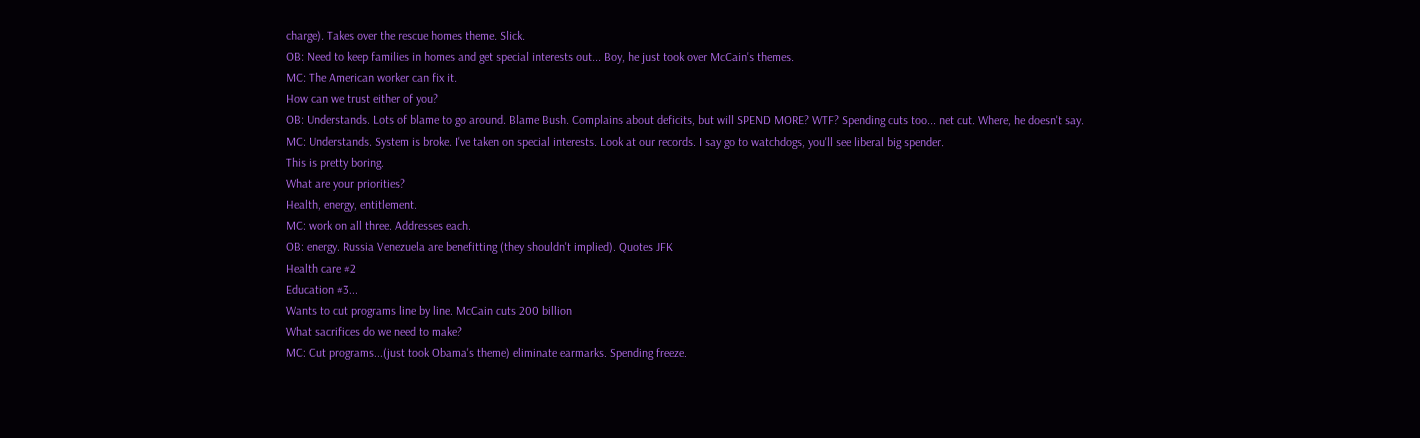charge). Takes over the rescue homes theme. Slick.
OB: Need to keep families in homes and get special interests out... Boy, he just took over McCain's themes.
MC: The American worker can fix it.
How can we trust either of you?
OB: Understands. Lots of blame to go around. Blame Bush. Complains about deficits, but will SPEND MORE? WTF? Spending cuts too... net cut. Where, he doesn't say.
MC: Understands. System is broke. I've taken on special interests. Look at our records. I say go to watchdogs, you'll see liberal big spender.
This is pretty boring.
What are your priorities?
Health, energy, entitlement.
MC: work on all three. Addresses each.
OB: energy. Russia Venezuela are benefitting (they shouldn't implied). Quotes JFK
Health care #2
Education #3...
Wants to cut programs line by line. McCain cuts 200 billion
What sacrifices do we need to make?
MC: Cut programs...(just took Obama's theme) eliminate earmarks. Spending freeze.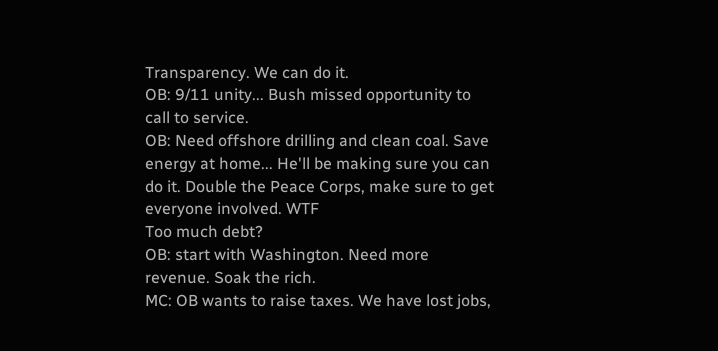Transparency. We can do it.
OB: 9/11 unity... Bush missed opportunity to call to service.
OB: Need offshore drilling and clean coal. Save energy at home... He'll be making sure you can do it. Double the Peace Corps, make sure to get everyone involved. WTF
Too much debt?
OB: start with Washington. Need more revenue. Soak the rich.
MC: OB wants to raise taxes. We have lost jobs,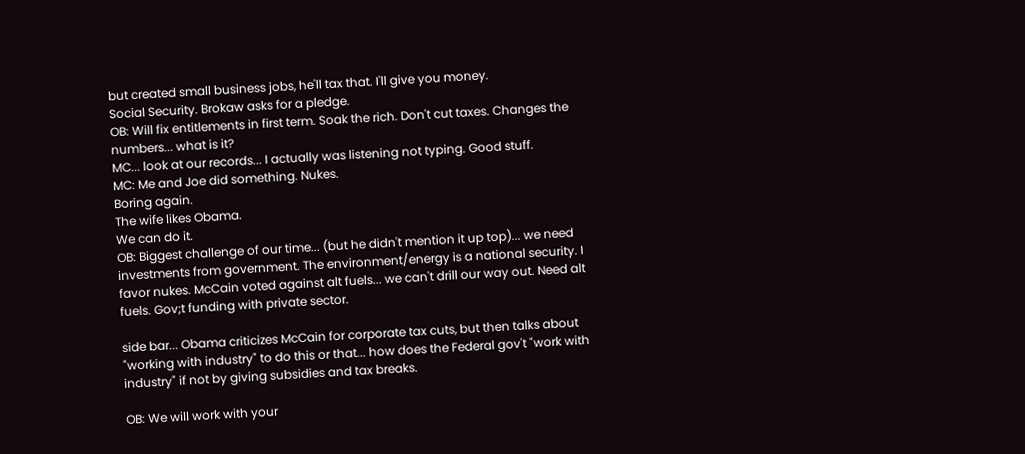but created small business jobs, he'll tax that. I'll give you money.
Social Security. Brokaw asks for a pledge.
OB: Will fix entitlements in first term. Soak the rich. Don't cut taxes. Changes the numbers... what is it?
MC... look at our records... I actually was listening not typing. Good stuff.
MC: Me and Joe did something. Nukes.
Boring again.
The wife likes Obama.
We can do it.
OB: Biggest challenge of our time... (but he didn't mention it up top)... we need investments from government. The environment/energy is a national security. I favor nukes. McCain voted against alt fuels... we can't drill our way out. Need alt fuels. Gov;t funding with private sector.

side bar... Obama criticizes McCain for corporate tax cuts, but then talks about "working with industry" to do this or that... how does the Federal gov't "work with industry" if not by giving subsidies and tax breaks.

OB: We will work with your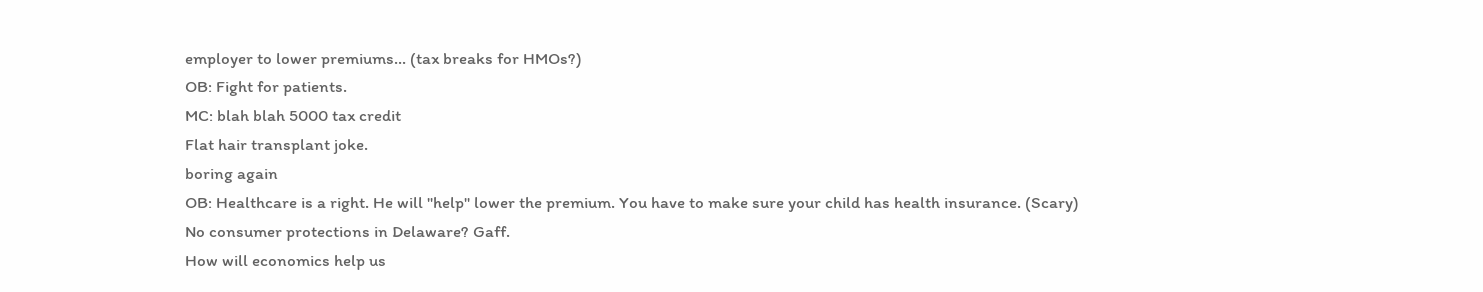employer to lower premiums... (tax breaks for HMOs?)
OB: Fight for patients.
MC: blah blah 5000 tax credit
Flat hair transplant joke.
boring again
OB: Healthcare is a right. He will "help" lower the premium. You have to make sure your child has health insurance. (Scary)
No consumer protections in Delaware? Gaff.
How will economics help us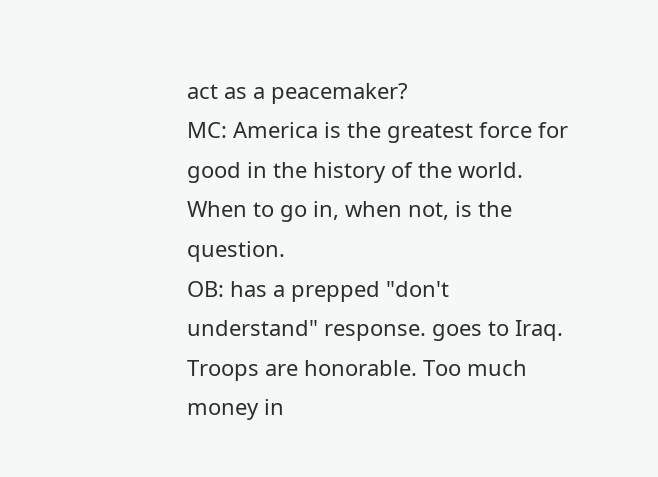act as a peacemaker?
MC: America is the greatest force for good in the history of the world. When to go in, when not, is the question.
OB: has a prepped "don't understand" response. goes to Iraq. Troops are honorable. Too much money in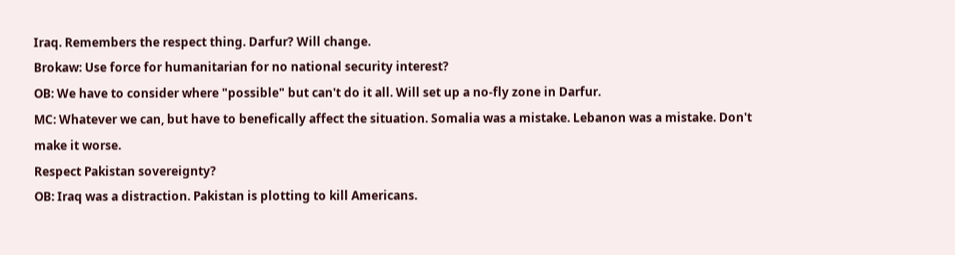Iraq. Remembers the respect thing. Darfur? Will change.
Brokaw: Use force for humanitarian for no national security interest?
OB: We have to consider where "possible" but can't do it all. Will set up a no-fly zone in Darfur.
MC: Whatever we can, but have to benefically affect the situation. Somalia was a mistake. Lebanon was a mistake. Don't make it worse.
Respect Pakistan sovereignty?
OB: Iraq was a distraction. Pakistan is plotting to kill Americans.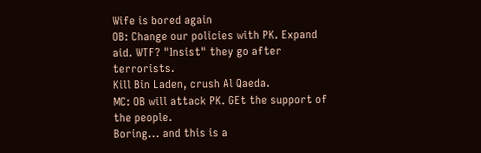Wife is bored again
OB: Change our policies with PK. Expand aid. WTF? "Insist" they go after terrorists.
Kill Bin Laden, crush Al Qaeda.
MC: OB will attack PK. GEt the support of the people.
Boring... and this is a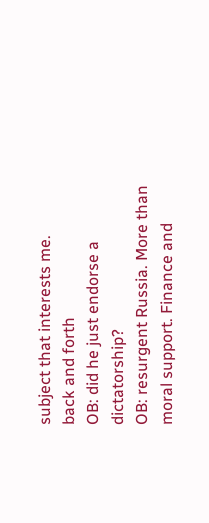subject that interests me.
back and forth
OB: did he just endorse a dictatorship?
OB: resurgent Russia. More than moral support. Finance and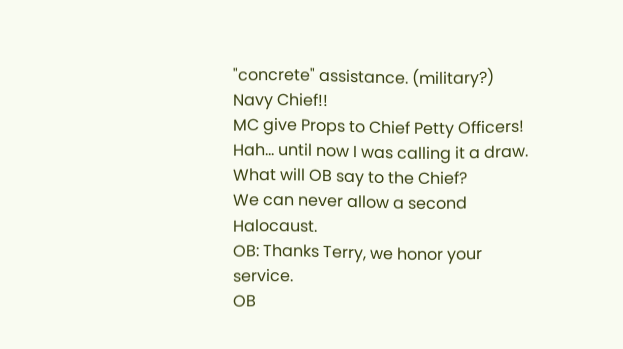"concrete" assistance. (military?)
Navy Chief!!
MC give Props to Chief Petty Officers!
Hah... until now I was calling it a draw. What will OB say to the Chief?
We can never allow a second Halocaust.
OB: Thanks Terry, we honor your service.
OB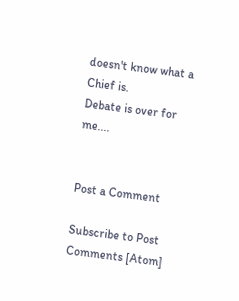doesn't know what a Chief is.
Debate is over for me....


Post a Comment

Subscribe to Post Comments [Atom]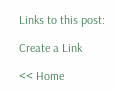Links to this post:

Create a Link

<< Home